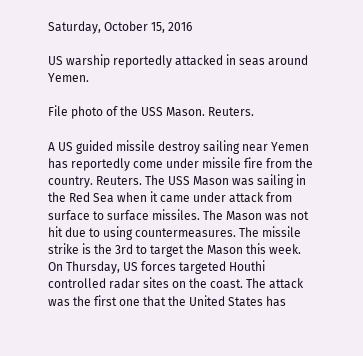Saturday, October 15, 2016

US warship reportedly attacked in seas around Yemen.

File photo of the USS Mason. Reuters.

A US guided missile destroy sailing near Yemen has reportedly come under missile fire from the country. Reuters. The USS Mason was sailing in the Red Sea when it came under attack from surface to surface missiles. The Mason was not hit due to using countermeasures. The missile strike is the 3rd to target the Mason this week. On Thursday, US forces targeted Houthi controlled radar sites on the coast. The attack was the first one that the United States has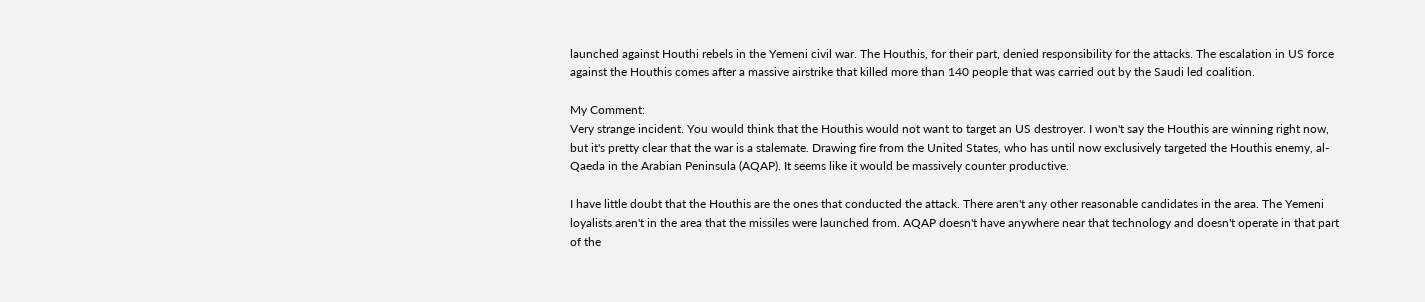launched against Houthi rebels in the Yemeni civil war. The Houthis, for their part, denied responsibility for the attacks. The escalation in US force against the Houthis comes after a massive airstrike that killed more than 140 people that was carried out by the Saudi led coalition.

My Comment:
Very strange incident. You would think that the Houthis would not want to target an US destroyer. I won't say the Houthis are winning right now, but it's pretty clear that the war is a stalemate. Drawing fire from the United States, who has until now exclusively targeted the Houthis enemy, al-Qaeda in the Arabian Peninsula (AQAP). It seems like it would be massively counter productive.

I have little doubt that the Houthis are the ones that conducted the attack. There aren't any other reasonable candidates in the area. The Yemeni loyalists aren't in the area that the missiles were launched from. AQAP doesn't have anywhere near that technology and doesn't operate in that part of the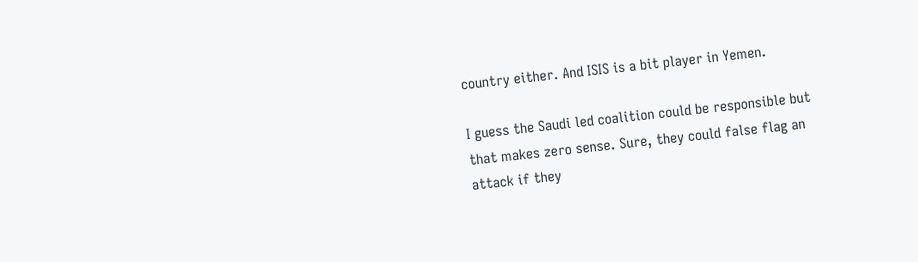country either. And ISIS is a bit player in Yemen.

I guess the Saudi led coalition could be responsible but that makes zero sense. Sure, they could false flag an attack if they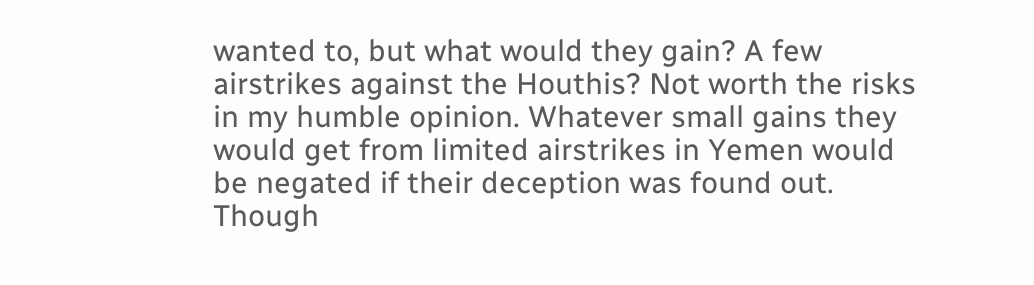wanted to, but what would they gain? A few airstrikes against the Houthis? Not worth the risks in my humble opinion. Whatever small gains they would get from limited airstrikes in Yemen would be negated if their deception was found out. Though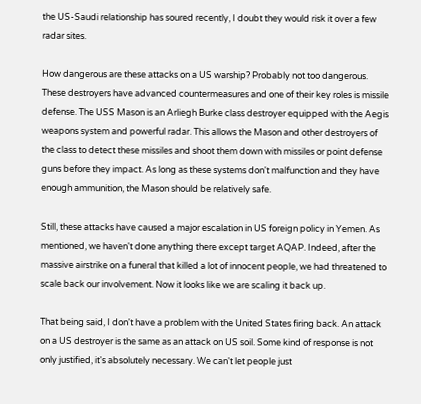the US-Saudi relationship has soured recently, I doubt they would risk it over a few radar sites.

How dangerous are these attacks on a US warship? Probably not too dangerous. These destroyers have advanced countermeasures and one of their key roles is missile defense. The USS Mason is an Arliegh Burke class destroyer equipped with the Aegis weapons system and powerful radar. This allows the Mason and other destroyers of the class to detect these missiles and shoot them down with missiles or point defense guns before they impact. As long as these systems don't malfunction and they have enough ammunition, the Mason should be relatively safe.

Still, these attacks have caused a major escalation in US foreign policy in Yemen. As mentioned, we haven't done anything there except target AQAP. Indeed, after the massive airstrike on a funeral that killed a lot of innocent people, we had threatened to scale back our involvement. Now it looks like we are scaling it back up.

That being said, I don't have a problem with the United States firing back. An attack on a US destroyer is the same as an attack on US soil. Some kind of response is not only justified, it's absolutely necessary. We can't let people just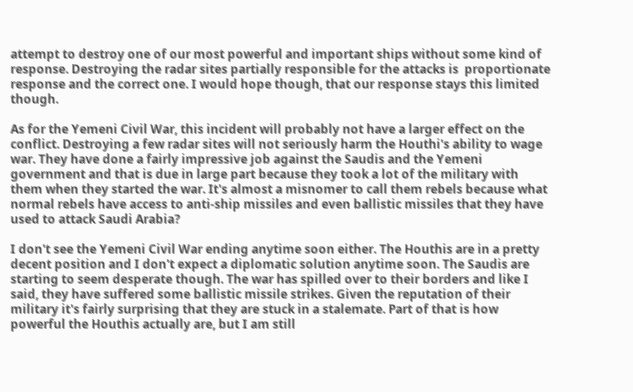attempt to destroy one of our most powerful and important ships without some kind of response. Destroying the radar sites partially responsible for the attacks is  proportionate response and the correct one. I would hope though, that our response stays this limited though.

As for the Yemeni Civil War, this incident will probably not have a larger effect on the conflict. Destroying a few radar sites will not seriously harm the Houthi's ability to wage war. They have done a fairly impressive job against the Saudis and the Yemeni government and that is due in large part because they took a lot of the military with them when they started the war. It's almost a misnomer to call them rebels because what normal rebels have access to anti-ship missiles and even ballistic missiles that they have used to attack Saudi Arabia?

I don't see the Yemeni Civil War ending anytime soon either. The Houthis are in a pretty decent position and I don't expect a diplomatic solution anytime soon. The Saudis are starting to seem desperate though. The war has spilled over to their borders and like I said, they have suffered some ballistic missile strikes. Given the reputation of their military it's fairly surprising that they are stuck in a stalemate. Part of that is how powerful the Houthis actually are, but I am still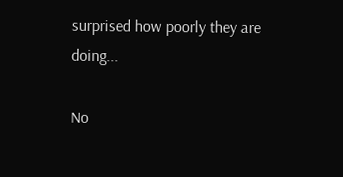surprised how poorly they are doing...

No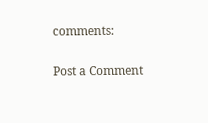comments:

Post a Comment